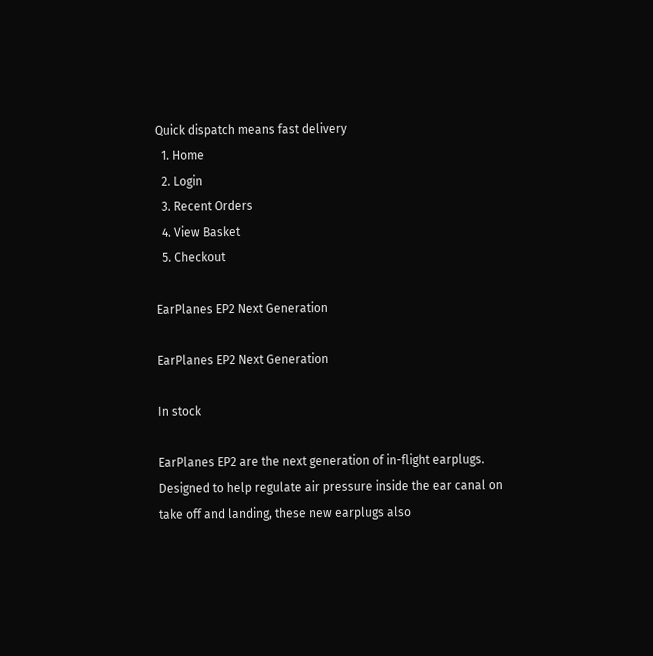Quick dispatch means fast delivery
  1. Home
  2. Login
  3. Recent Orders
  4. View Basket
  5. Checkout

EarPlanes EP2 Next Generation

EarPlanes EP2 Next Generation

In stock

EarPlanes EP2 are the next generation of in-flight earplugs. Designed to help regulate air pressure inside the ear canal on take off and landing, these new earplugs also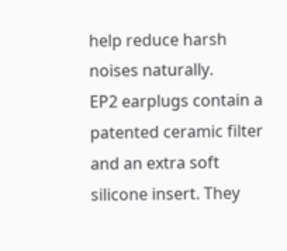help reduce harsh noises naturally.
EP2 earplugs contain a patented ceramic filter and an extra soft silicone insert. They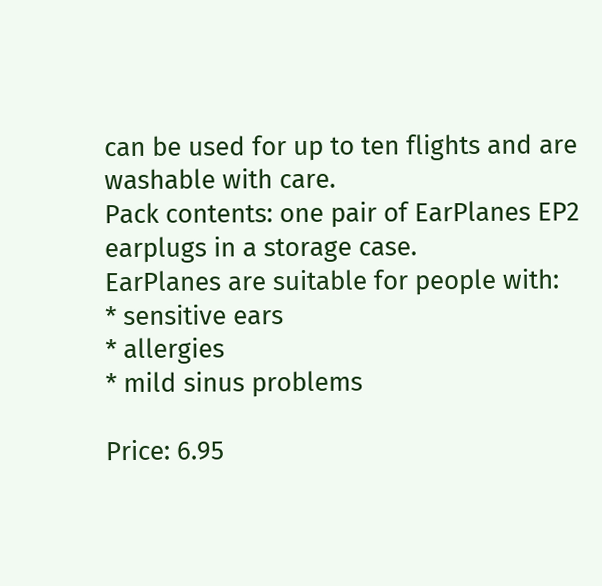can be used for up to ten flights and are washable with care.
Pack contents: one pair of EarPlanes EP2 earplugs in a storage case.
EarPlanes are suitable for people with:
* sensitive ears
* allergies
* mild sinus problems

Price: 6.95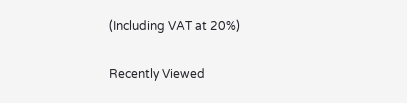(Including VAT at 20%)

Recently Viewed